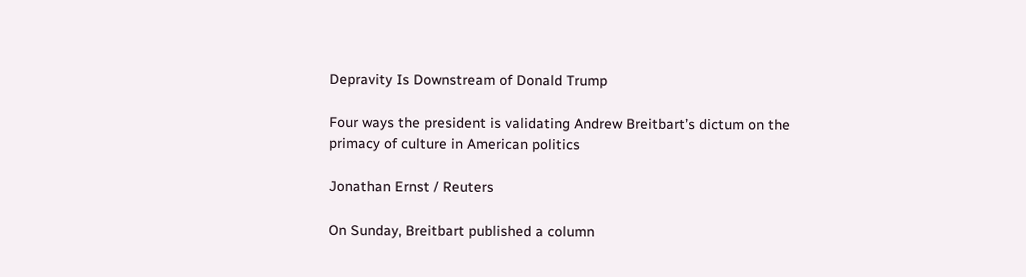Depravity Is Downstream of Donald Trump

Four ways the president is validating Andrew Breitbart’s dictum on the primacy of culture in American politics

Jonathan Ernst / Reuters

On Sunday, Breitbart published a column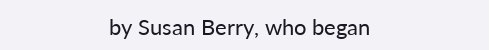by Susan Berry, who began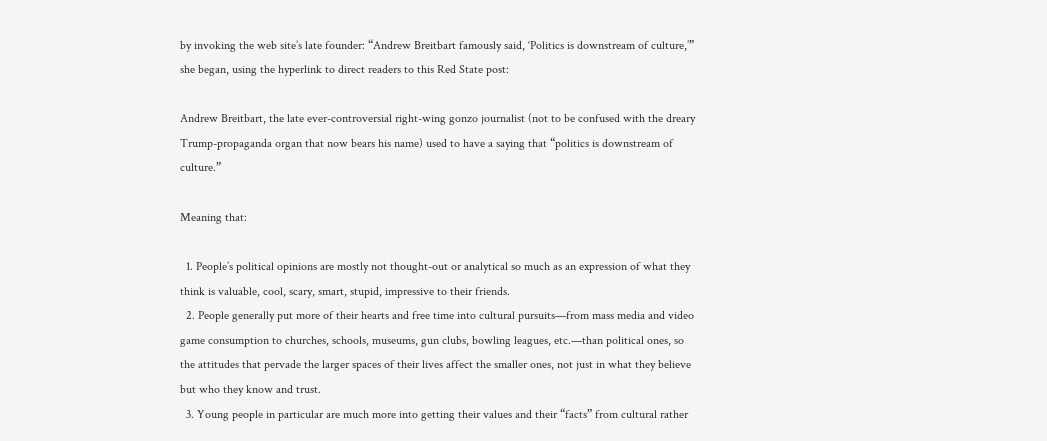by invoking the web site’s late founder: “Andrew Breitbart famously said, ‘Politics is downstream of culture,’” she began, using the hyperlink to direct readers to this Red State post:

Andrew Breitbart, the late ever-controversial right-wing gonzo journalist (not to be confused with the dreary Trump-propaganda organ that now bears his name) used to have a saying that “politics is downstream of culture.”

Meaning that:

  1. People’s political opinions are mostly not thought-out or analytical so much as an expression of what they think is valuable, cool, scary, smart, stupid, impressive to their friends.
  2. People generally put more of their hearts and free time into cultural pursuits—from mass media and video game consumption to churches, schools, museums, gun clubs, bowling leagues, etc.—than political ones, so the attitudes that pervade the larger spaces of their lives affect the smaller ones, not just in what they believe but who they know and trust.
  3. Young people in particular are much more into getting their values and their “facts” from cultural rather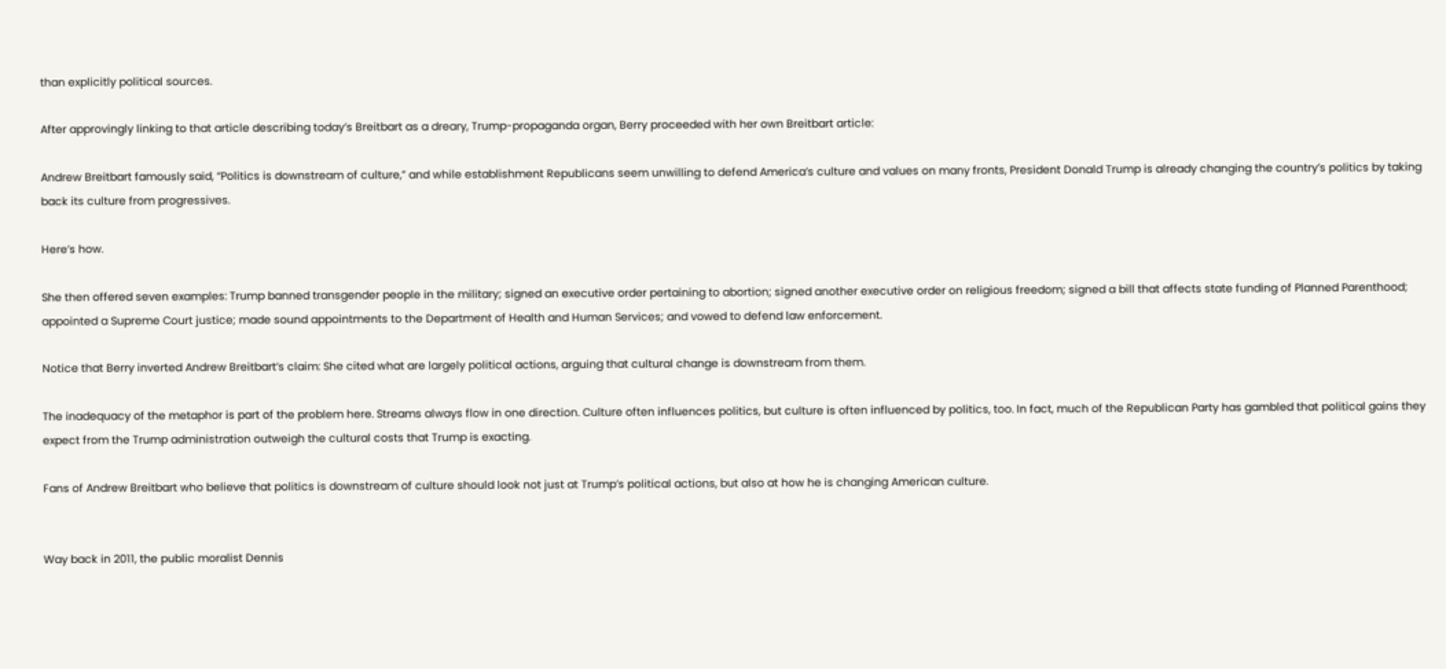than explicitly political sources.

After approvingly linking to that article describing today’s Breitbart as a dreary, Trump-propaganda organ, Berry proceeded with her own Breitbart article:

Andrew Breitbart famously said, “Politics is downstream of culture,” and while establishment Republicans seem unwilling to defend America’s culture and values on many fronts, President Donald Trump is already changing the country’s politics by taking back its culture from progressives.

Here’s how.

She then offered seven examples: Trump banned transgender people in the military; signed an executive order pertaining to abortion; signed another executive order on religious freedom; signed a bill that affects state funding of Planned Parenthood; appointed a Supreme Court justice; made sound appointments to the Department of Health and Human Services; and vowed to defend law enforcement.

Notice that Berry inverted Andrew Breitbart’s claim: She cited what are largely political actions, arguing that cultural change is downstream from them.

The inadequacy of the metaphor is part of the problem here. Streams always flow in one direction. Culture often influences politics, but culture is often influenced by politics, too. In fact, much of the Republican Party has gambled that political gains they expect from the Trump administration outweigh the cultural costs that Trump is exacting.

Fans of Andrew Breitbart who believe that politics is downstream of culture should look not just at Trump’s political actions, but also at how he is changing American culture.


Way back in 2011, the public moralist Dennis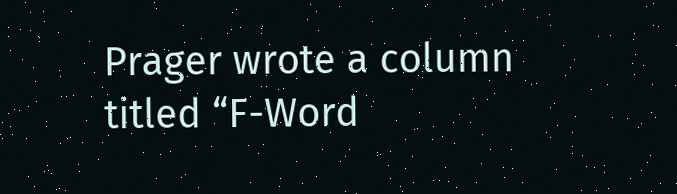Prager wrote a column titled “F-Word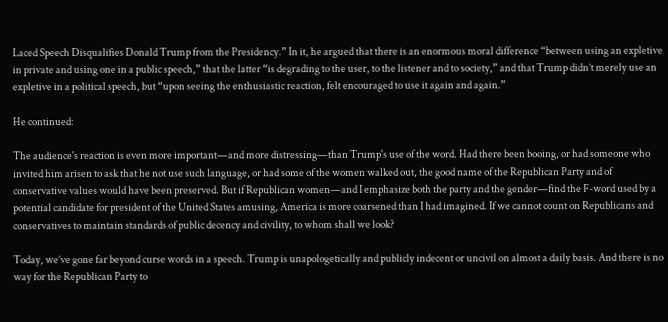Laced Speech Disqualifies Donald Trump from the Presidency.” In it, he argued that there is an enormous moral difference “between using an expletive in private and using one in a public speech,” that the latter “is degrading to the user, to the listener and to society,” and that Trump didn’t merely use an expletive in a political speech, but “upon seeing the enthusiastic reaction, felt encouraged to use it again and again.”

He continued:

The audience's reaction is even more important—and more distressing—than Trump's use of the word. Had there been booing, or had someone who invited him arisen to ask that he not use such language, or had some of the women walked out, the good name of the Republican Party and of conservative values would have been preserved. But if Republican women—and I emphasize both the party and the gender—find the F-word used by a potential candidate for president of the United States amusing, America is more coarsened than I had imagined. If we cannot count on Republicans and conservatives to maintain standards of public decency and civility, to whom shall we look?

Today, we’ve gone far beyond curse words in a speech. Trump is unapologetically and publicly indecent or uncivil on almost a daily basis. And there is no way for the Republican Party to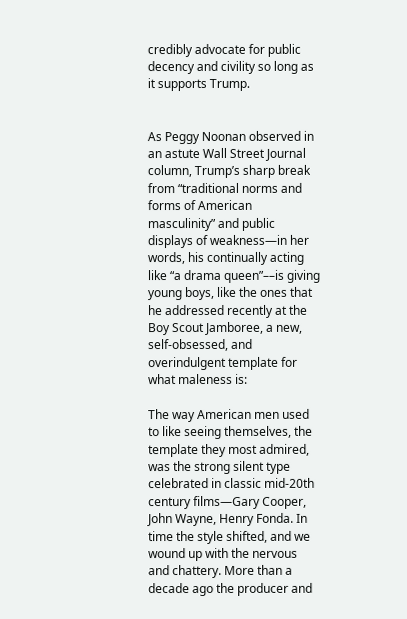credibly advocate for public decency and civility so long as it supports Trump.


As Peggy Noonan observed in an astute Wall Street Journal column, Trump’s sharp break from “traditional norms and forms of American masculinity” and public displays of weakness—in her words, his continually acting like “a drama queen”––is giving young boys, like the ones that he addressed recently at the Boy Scout Jamboree, a new, self-obsessed, and overindulgent template for what maleness is:

The way American men used to like seeing themselves, the template they most admired, was the strong silent type celebrated in classic mid-20th century films—Gary Cooper, John Wayne, Henry Fonda. In time the style shifted, and we wound up with the nervous and chattery. More than a decade ago the producer and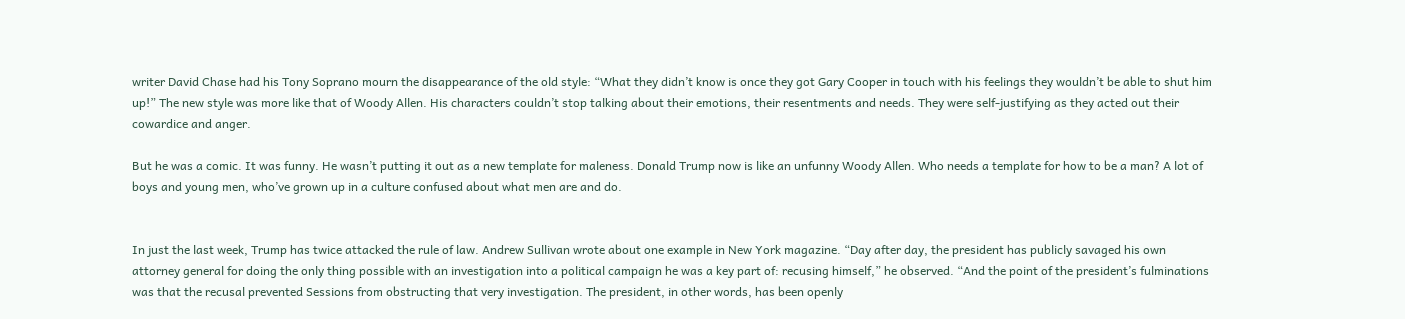writer David Chase had his Tony Soprano mourn the disappearance of the old style: “What they didn’t know is once they got Gary Cooper in touch with his feelings they wouldn’t be able to shut him up!” The new style was more like that of Woody Allen. His characters couldn’t stop talking about their emotions, their resentments and needs. They were self-justifying as they acted out their cowardice and anger.

But he was a comic. It was funny. He wasn’t putting it out as a new template for maleness. Donald Trump now is like an unfunny Woody Allen. Who needs a template for how to be a man? A lot of boys and young men, who’ve grown up in a culture confused about what men are and do.


In just the last week, Trump has twice attacked the rule of law. Andrew Sullivan wrote about one example in New York magazine. “Day after day, the president has publicly savaged his own attorney general for doing the only thing possible with an investigation into a political campaign he was a key part of: recusing himself,” he observed. “And the point of the president’s fulminations was that the recusal prevented Sessions from obstructing that very investigation. The president, in other words, has been openly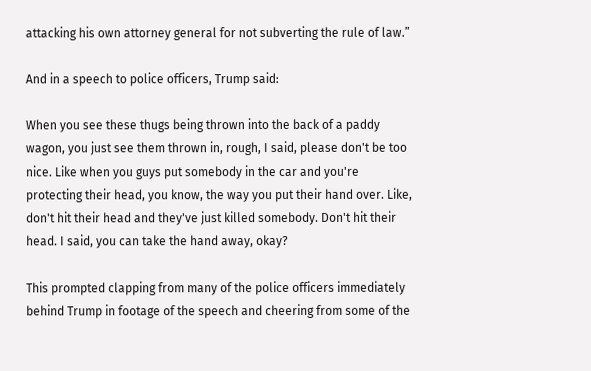attacking his own attorney general for not subverting the rule of law.”

And in a speech to police officers, Trump said:

When you see these thugs being thrown into the back of a paddy wagon, you just see them thrown in, rough, I said, please don't be too nice. Like when you guys put somebody in the car and you're protecting their head, you know, the way you put their hand over. Like, don't hit their head and they've just killed somebody. Don't hit their head. I said, you can take the hand away, okay?

This prompted clapping from many of the police officers immediately behind Trump in footage of the speech and cheering from some of the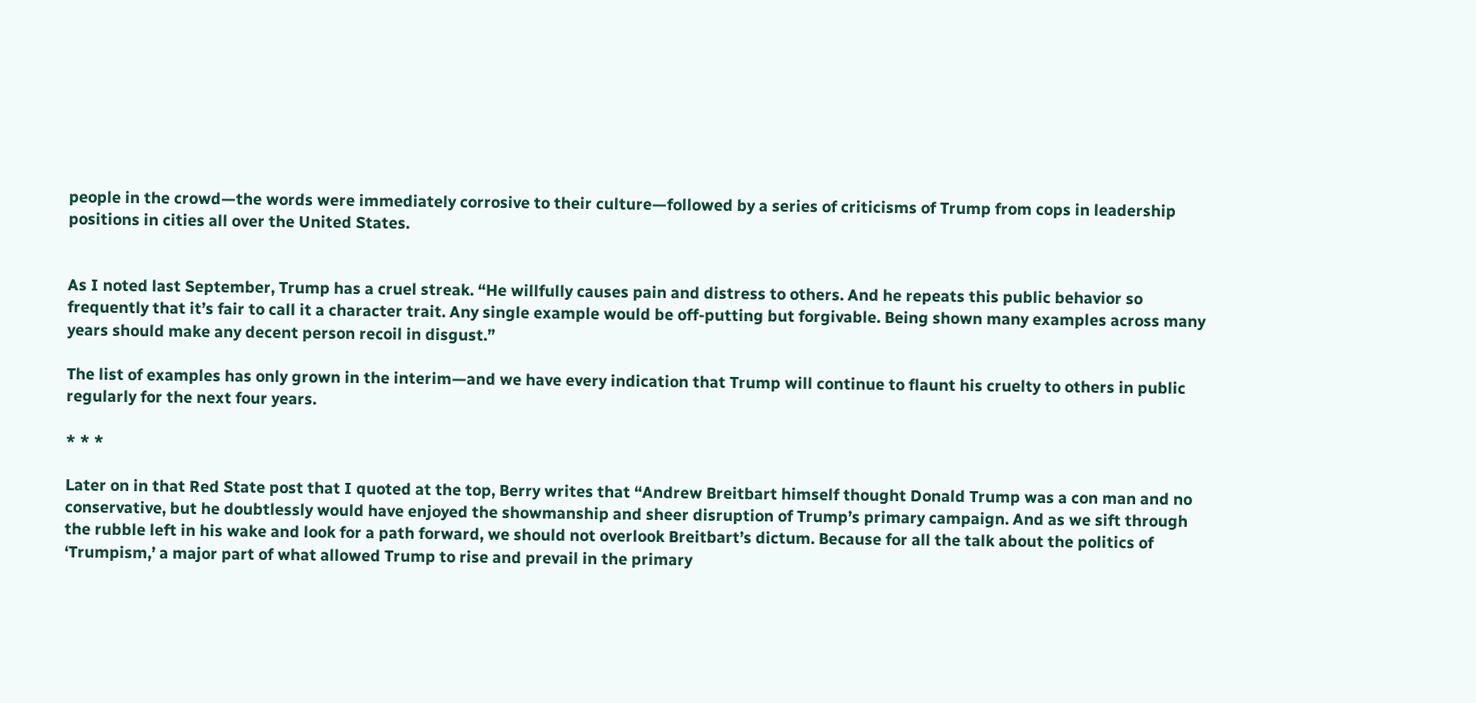people in the crowd—the words were immediately corrosive to their culture—followed by a series of criticisms of Trump from cops in leadership positions in cities all over the United States.


As I noted last September, Trump has a cruel streak. “He willfully causes pain and distress to others. And he repeats this public behavior so frequently that it’s fair to call it a character trait. Any single example would be off-putting but forgivable. Being shown many examples across many years should make any decent person recoil in disgust.”

The list of examples has only grown in the interim—and we have every indication that Trump will continue to flaunt his cruelty to others in public regularly for the next four years.

* * *

Later on in that Red State post that I quoted at the top, Berry writes that “Andrew Breitbart himself thought Donald Trump was a con man and no conservative, but he doubtlessly would have enjoyed the showmanship and sheer disruption of Trump’s primary campaign. And as we sift through the rubble left in his wake and look for a path forward, we should not overlook Breitbart’s dictum. Because for all the talk about the politics of ‘Trumpism,’ a major part of what allowed Trump to rise and prevail in the primary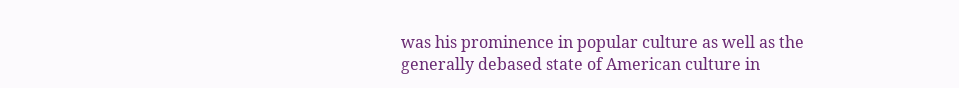was his prominence in popular culture as well as the generally debased state of American culture in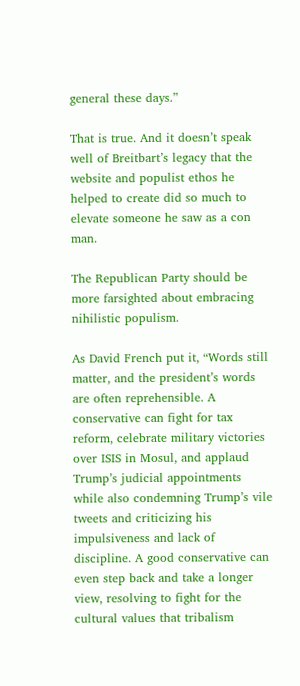general these days.”

That is true. And it doesn’t speak well of Breitbart’s legacy that the website and populist ethos he helped to create did so much to elevate someone he saw as a con man.

The Republican Party should be more farsighted about embracing nihilistic populism.

As David French put it, “Words still matter, and the president’s words are often reprehensible. A conservative can fight for tax reform, celebrate military victories over ISIS in Mosul, and applaud Trump’s judicial appointments while also condemning Trump’s vile tweets and criticizing his impulsiveness and lack of discipline. A good conservative can even step back and take a longer view, resolving to fight for the cultural values that tribalism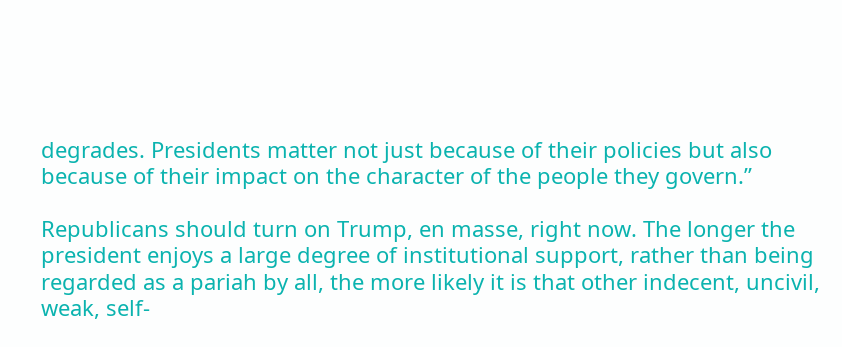degrades. Presidents matter not just because of their policies but also because of their impact on the character of the people they govern.”

Republicans should turn on Trump, en masse, right now. The longer the president enjoys a large degree of institutional support, rather than being regarded as a pariah by all, the more likely it is that other indecent, uncivil, weak, self-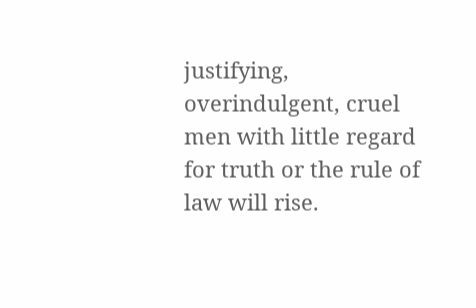justifying, overindulgent, cruel men with little regard for truth or the rule of law will rise.